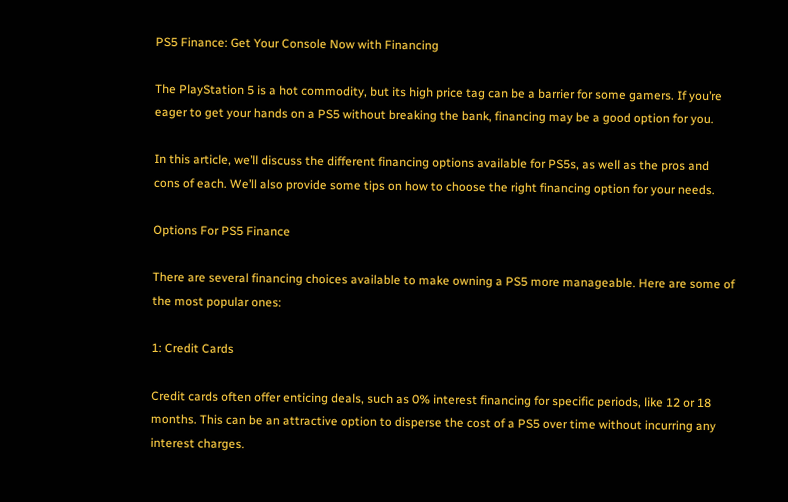PS5 Finance: Get Your Console Now with Financing

The PlayStation 5 is a hot commodity, but its high price tag can be a barrier for some gamers. If you’re eager to get your hands on a PS5 without breaking the bank, financing may be a good option for you.

In this article, we’ll discuss the different financing options available for PS5s, as well as the pros and cons of each. We’ll also provide some tips on how to choose the right financing option for your needs.

Options For PS5 Finance

There are several financing choices available to make owning a PS5 more manageable. Here are some of the most popular ones:

1: Credit Cards

Credit cards often offer enticing deals, such as 0% interest financing for specific periods, like 12 or 18 months. This can be an attractive option to disperse the cost of a PS5 over time without incurring any interest charges.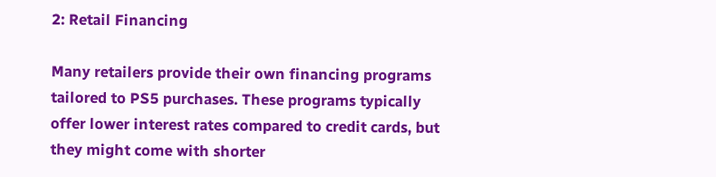2: Retail Financing

Many retailers provide their own financing programs tailored to PS5 purchases. These programs typically offer lower interest rates compared to credit cards, but they might come with shorter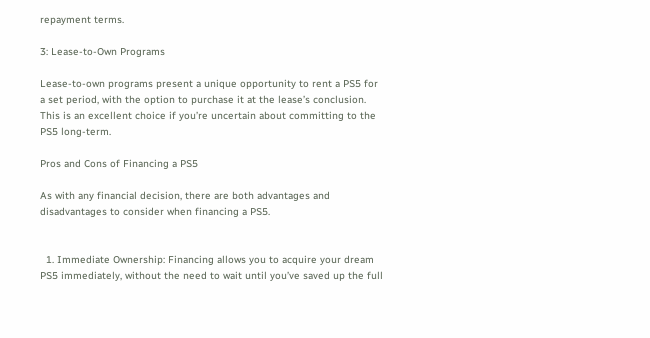repayment terms.

3: Lease-to-Own Programs

Lease-to-own programs present a unique opportunity to rent a PS5 for a set period, with the option to purchase it at the lease’s conclusion. This is an excellent choice if you’re uncertain about committing to the PS5 long-term.

Pros and Cons of Financing a PS5

As with any financial decision, there are both advantages and disadvantages to consider when financing a PS5.


  1. Immediate Ownership: Financing allows you to acquire your dream PS5 immediately, without the need to wait until you’ve saved up the full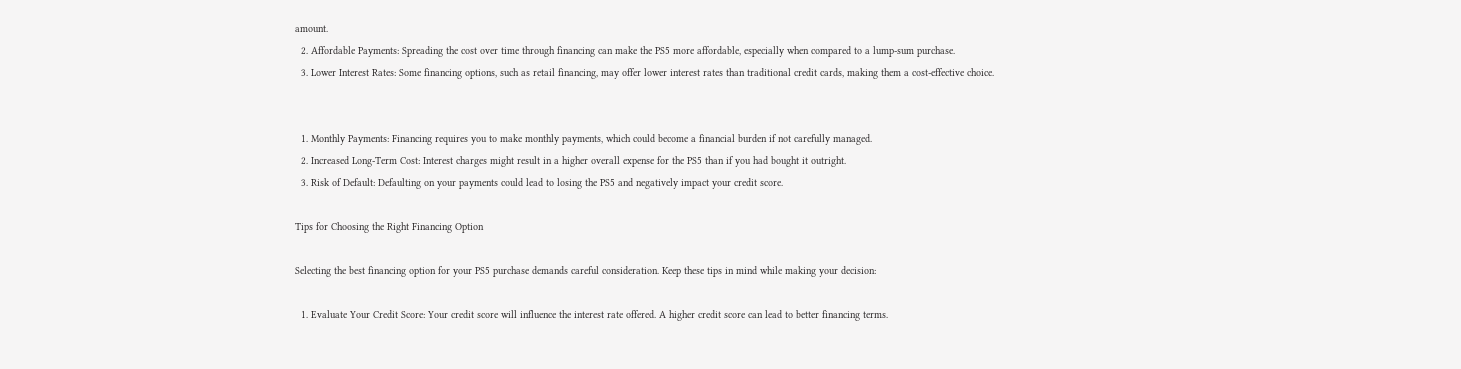amount.
  2. Affordable Payments: Spreading the cost over time through financing can make the PS5 more affordable, especially when compared to a lump-sum purchase.
  3. Lower Interest Rates: Some financing options, such as retail financing, may offer lower interest rates than traditional credit cards, making them a cost-effective choice.


  1. Monthly Payments: Financing requires you to make monthly payments, which could become a financial burden if not carefully managed.
  2. Increased Long-Term Cost: Interest charges might result in a higher overall expense for the PS5 than if you had bought it outright.
  3. Risk of Default: Defaulting on your payments could lead to losing the PS5 and negatively impact your credit score.

Tips for Choosing the Right Financing Option

Selecting the best financing option for your PS5 purchase demands careful consideration. Keep these tips in mind while making your decision:

  1. Evaluate Your Credit Score: Your credit score will influence the interest rate offered. A higher credit score can lead to better financing terms.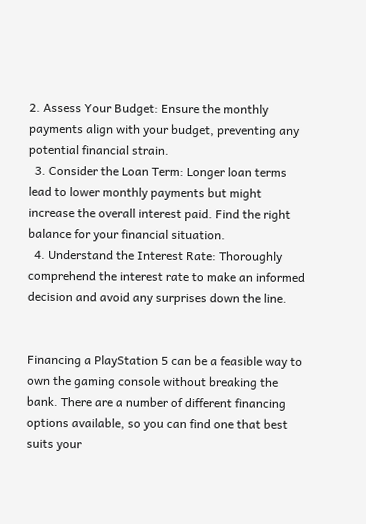2. Assess Your Budget: Ensure the monthly payments align with your budget, preventing any potential financial strain.
  3. Consider the Loan Term: Longer loan terms lead to lower monthly payments but might increase the overall interest paid. Find the right balance for your financial situation.
  4. Understand the Interest Rate: Thoroughly comprehend the interest rate to make an informed decision and avoid any surprises down the line.


Financing a PlayStation 5 can be a feasible way to own the gaming console without breaking the bank. There are a number of different financing options available, so you can find one that best suits your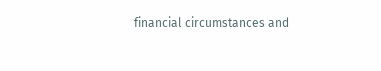financial circumstances and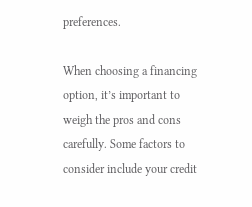preferences.

When choosing a financing option, it’s important to weigh the pros and cons carefully. Some factors to consider include your credit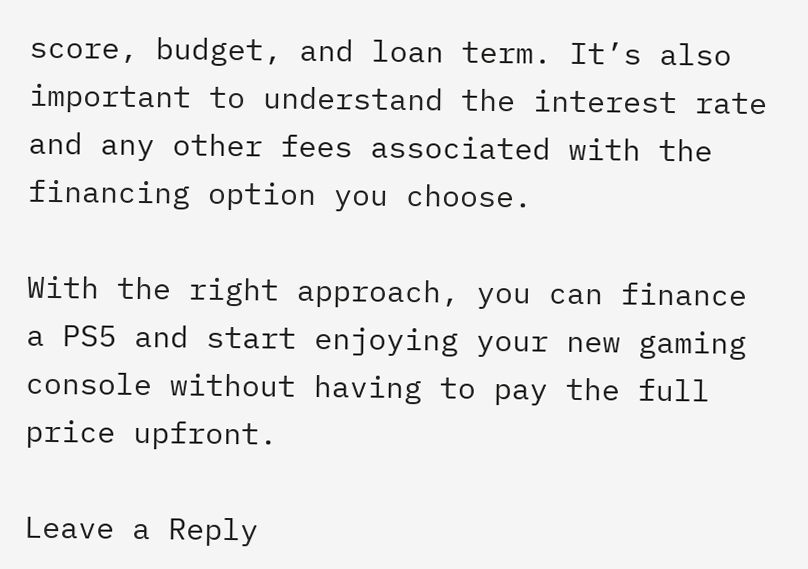score, budget, and loan term. It’s also important to understand the interest rate and any other fees associated with the financing option you choose.

With the right approach, you can finance a PS5 and start enjoying your new gaming console without having to pay the full price upfront.

Leave a Reply